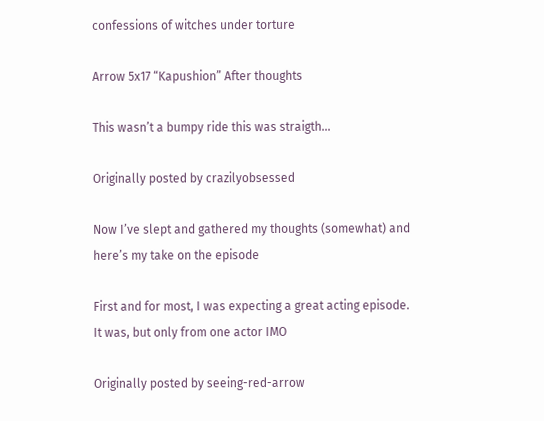confessions of witches under torture

Arrow 5x17 “Kapushion” After thoughts

This wasn’t a bumpy ride this was straigth…

Originally posted by crazilyobsessed

Now I’ve slept and gathered my thoughts (somewhat) and here’s my take on the episode

First and for most, I was expecting a great acting episode. It was, but only from one actor IMO

Originally posted by seeing-red-arrow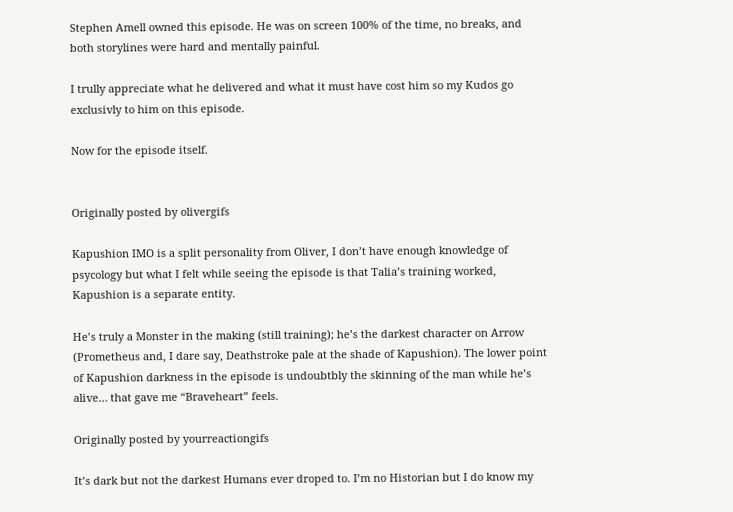Stephen Amell owned this episode. He was on screen 100% of the time, no breaks, and both storylines were hard and mentally painful.

I trully appreciate what he delivered and what it must have cost him so my Kudos go exclusivly to him on this episode.

Now for the episode itself.


Originally posted by olivergifs

Kapushion IMO is a split personality from Oliver, I don’t have enough knowledge of psycology but what I felt while seeing the episode is that Talia’s training worked, Kapushion is a separate entity.

He’s truly a Monster in the making (still training); he’s the darkest character on Arrow (Prometheus and, I dare say, Deathstroke pale at the shade of Kapushion). The lower point of Kapushion darkness in the episode is undoubtbly the skinning of the man while he’s alive… that gave me “Braveheart” feels.

Originally posted by yourreactiongifs

It’s dark but not the darkest Humans ever droped to. I’m no Historian but I do know my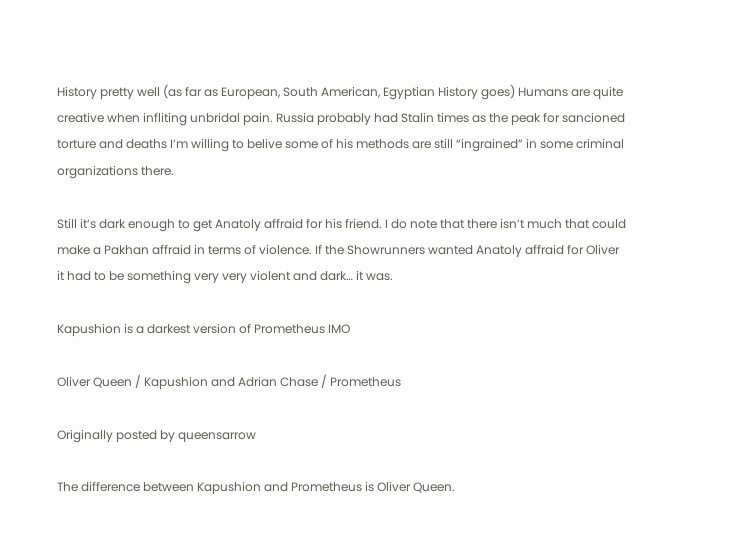History pretty well (as far as European, South American, Egyptian History goes) Humans are quite creative when infliting unbridal pain. Russia probably had Stalin times as the peak for sancioned torture and deaths I’m willing to belive some of his methods are still “ingrained” in some criminal organizations there.

Still it’s dark enough to get Anatoly affraid for his friend. I do note that there isn’t much that could make a Pakhan affraid in terms of violence. If the Showrunners wanted Anatoly affraid for Oliver it had to be something very very violent and dark… it was.

Kapushion is a darkest version of Prometheus IMO

Oliver Queen / Kapushion and Adrian Chase / Prometheus

Originally posted by queensarrow

The difference between Kapushion and Prometheus is Oliver Queen.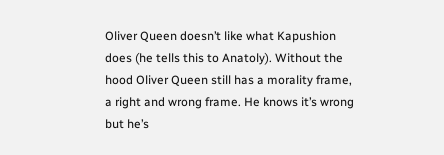Oliver Queen doesn’t like what Kapushion does (he tells this to Anatoly). Without the hood Oliver Queen still has a morality frame, a right and wrong frame. He knows it’s wrong but he’s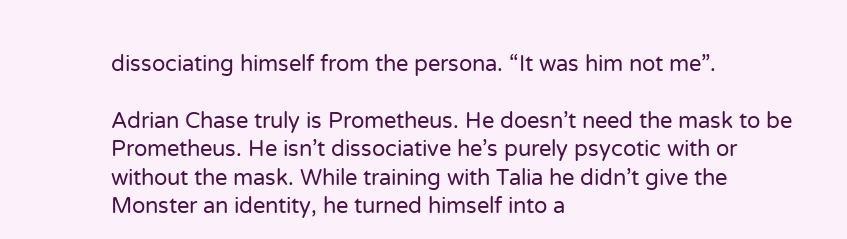dissociating himself from the persona. “It was him not me”.

Adrian Chase truly is Prometheus. He doesn’t need the mask to be Prometheus. He isn’t dissociative he’s purely psycotic with or without the mask. While training with Talia he didn’t give the Monster an identity, he turned himself into a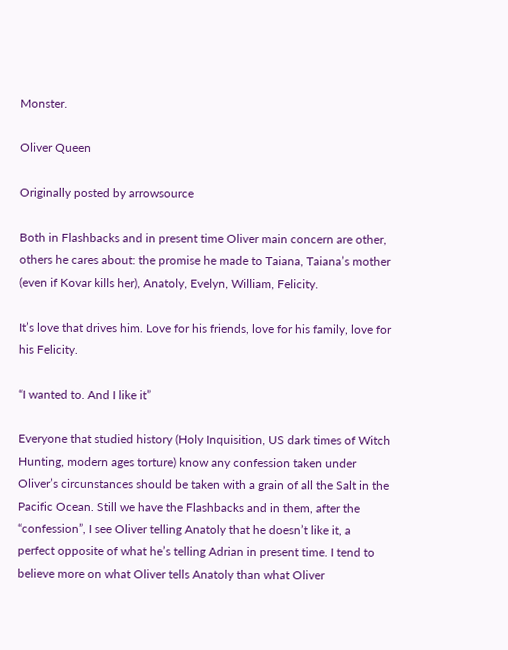Monster.

Oliver Queen

Originally posted by arrowsource

Both in Flashbacks and in present time Oliver main concern are other, others he cares about: the promise he made to Taiana, Taiana’s mother (even if Kovar kills her), Anatoly, Evelyn, William, Felicity.

It’s love that drives him. Love for his friends, love for his family, love for his Felicity.

“I wanted to. And I like it”

Everyone that studied history (Holy Inquisition, US dark times of Witch Hunting, modern ages torture) know any confession taken under Oliver’s circunstances should be taken with a grain of all the Salt in the Pacific Ocean. Still we have the Flashbacks and in them, after the “confession”, I see Oliver telling Anatoly that he doesn’t like it, a perfect opposite of what he’s telling Adrian in present time. I tend to believe more on what Oliver tells Anatoly than what Oliver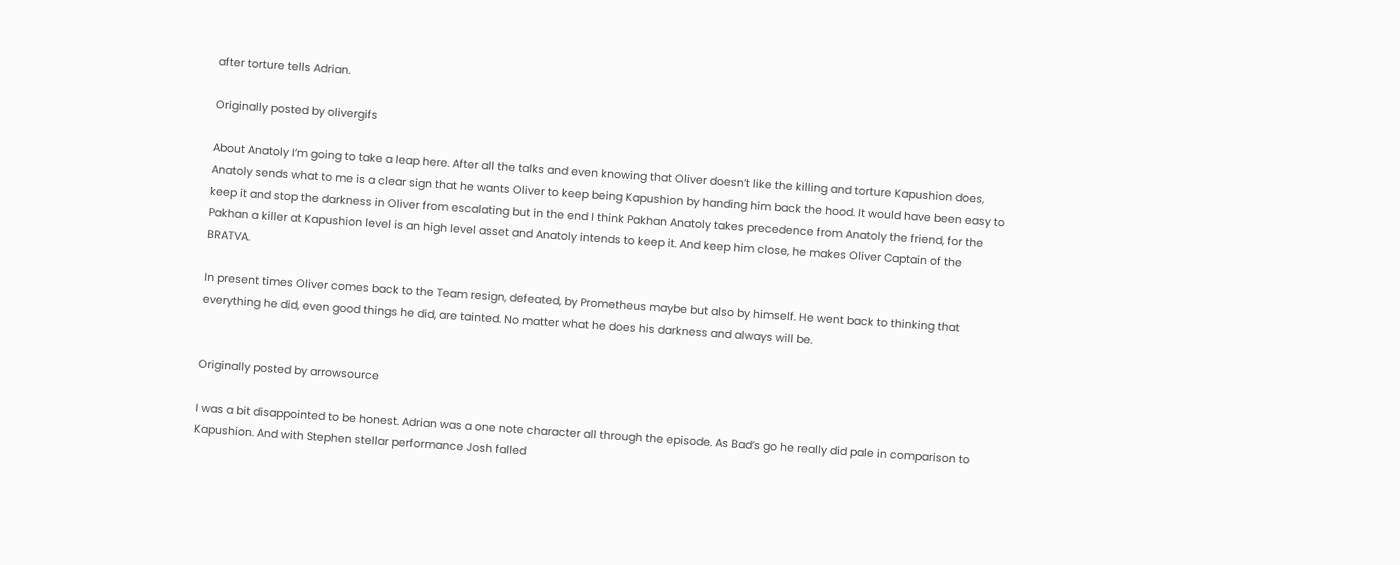after torture tells Adrian.

Originally posted by olivergifs

About Anatoly I’m going to take a leap here. After all the talks and even knowing that Oliver doesn’t like the killing and torture Kapushion does, Anatoly sends what to me is a clear sign that he wants Oliver to keep being Kapushion by handing him back the hood. It would have been easy to keep it and stop the darkness in Oliver from escalating but in the end I think Pakhan Anatoly takes precedence from Anatoly the friend, for the Pakhan a killer at Kapushion level is an high level asset and Anatoly intends to keep it. And keep him close, he makes Oliver Captain of the BRATVA.

In present times Oliver comes back to the Team resign, defeated, by Prometheus maybe but also by himself. He went back to thinking that everything he did, even good things he did, are tainted. No matter what he does his darkness and always will be.


Originally posted by arrowsource

I was a bit disappointed to be honest. Adrian was a one note character all through the episode. As Bad’s go he really did pale in comparison to Kapushion. And with Stephen stellar performance Josh falled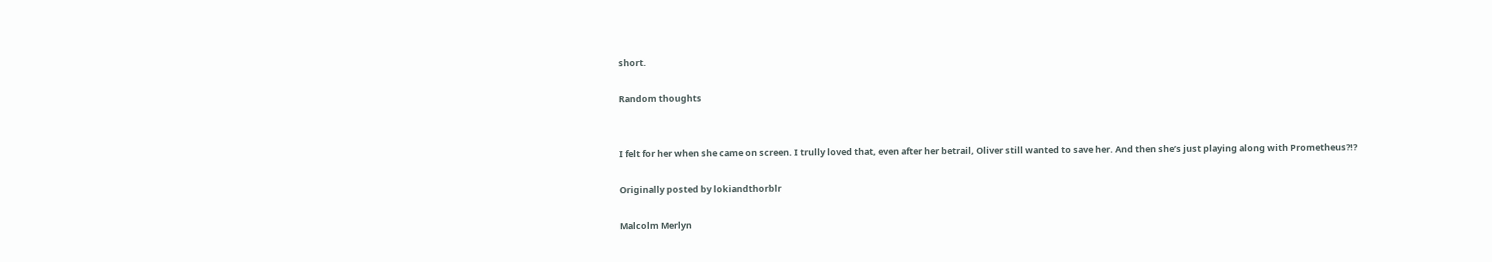short.

Random thoughts


I felt for her when she came on screen. I trully loved that, even after her betrail, Oliver still wanted to save her. And then she’s just playing along with Prometheus?!?

Originally posted by lokiandthorblr

Malcolm Merlyn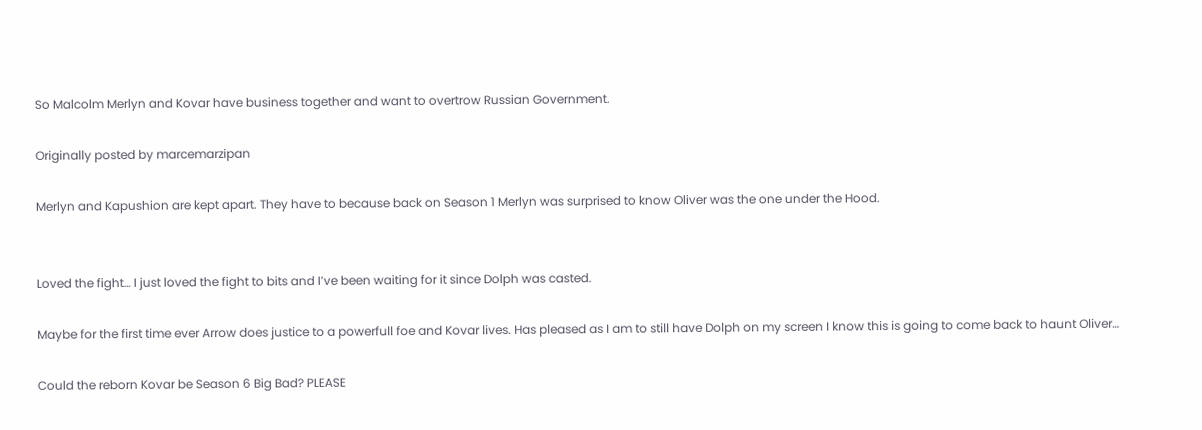So Malcolm Merlyn and Kovar have business together and want to overtrow Russian Government.

Originally posted by marcemarzipan

Merlyn and Kapushion are kept apart. They have to because back on Season 1 Merlyn was surprised to know Oliver was the one under the Hood.


Loved the fight… I just loved the fight to bits and I’ve been waiting for it since Dolph was casted.

Maybe for the first time ever Arrow does justice to a powerfull foe and Kovar lives. Has pleased as I am to still have Dolph on my screen I know this is going to come back to haunt Oliver…

Could the reborn Kovar be Season 6 Big Bad? PLEASE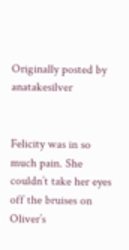Originally posted by anatakesilver


Felicity was in so much pain. She couldn’t take her eyes off the bruises on Oliver’s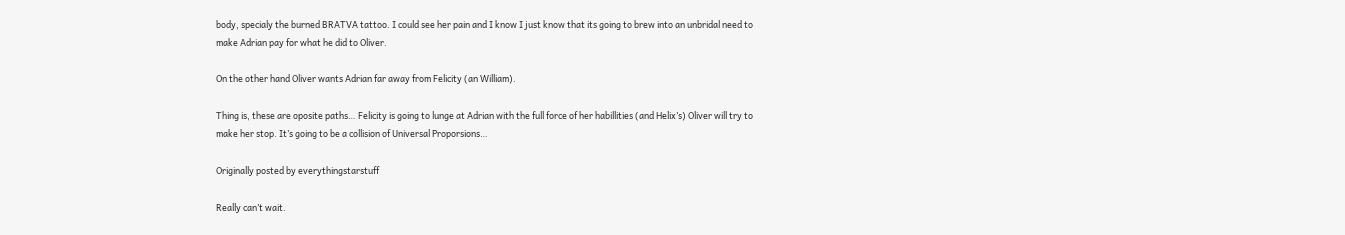body, specialy the burned BRATVA tattoo. I could see her pain and I know I just know that its going to brew into an unbridal need to make Adrian pay for what he did to Oliver.

On the other hand Oliver wants Adrian far away from Felicity (an William).

Thing is, these are oposite paths… Felicity is going to lunge at Adrian with the full force of her habillities (and Helix’s) Oliver will try to make her stop. It’s going to be a collision of Universal Proporsions…

Originally posted by everythingstarstuff

Really can’t wait.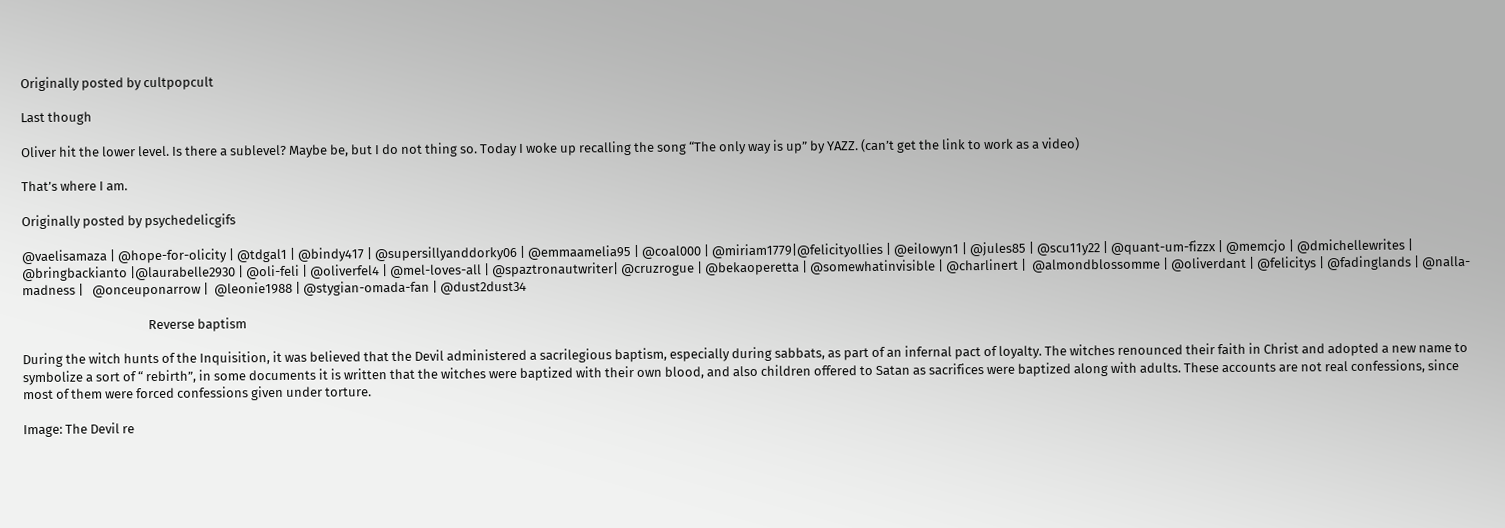Originally posted by cultpopcult

Last though

Oliver hit the lower level. Is there a sublevel? Maybe be, but I do not thing so. Today I woke up recalling the song “The only way is up” by YAZZ. (can’t get the link to work as a video)

That’s where I am.

Originally posted by psychedelicgifs

@vaelisamaza | @hope-for-olicity | @tdgal1 | @bindy417 | @supersillyanddorky06 | @emmaamelia95 | @coal000 | @miriam1779|@felicityollies | @eilowyn1 | @jules85 | @scu11y22 | @quant-um-fizzx | @memcjo | @dmichellewrites | @bringbackianto |@laurabelle2930 | @oli-feli | @oliverfel4 | @mel-loves-all | @spaztronautwriter| @cruzrogue | @bekaoperetta | @somewhatinvisible | @charlinert |  @almondblossomme | @oliverdant | @felicitys | @fadinglands | @nalla-madness |   @onceuponarrow |  @leonie1988 | @stygian-omada-fan | @dust2dust34

                                          Reverse baptism

During the witch hunts of the Inquisition, it was believed that the Devil administered a sacrilegious baptism, especially during sabbats, as part of an infernal pact of loyalty. The witches renounced their faith in Christ and adopted a new name to symbolize a sort of “ rebirth”, in some documents it is written that the witches were baptized with their own blood, and also children offered to Satan as sacrifices were baptized along with adults. These accounts are not real confessions, since most of them were forced confessions given under torture.

Image: The Devil re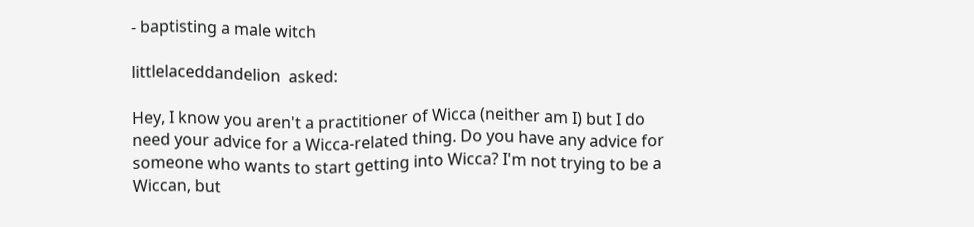- baptisting a male witch

littlelaceddandelion  asked:

Hey, I know you aren't a practitioner of Wicca (neither am I) but I do need your advice for a Wicca-related thing. Do you have any advice for someone who wants to start getting into Wicca? I'm not trying to be a Wiccan, but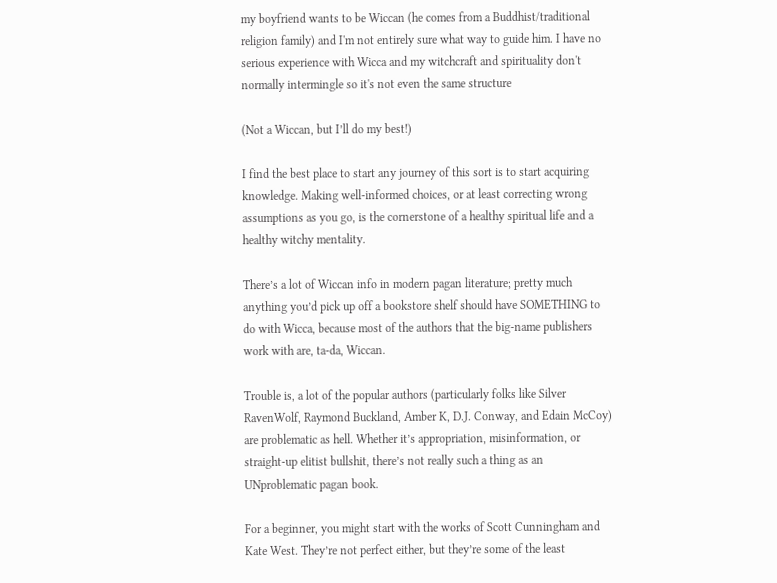my boyfriend wants to be Wiccan (he comes from a Buddhist/traditional religion family) and I'm not entirely sure what way to guide him. I have no serious experience with Wicca and my witchcraft and spirituality don't normally intermingle so it's not even the same structure

(Not a Wiccan, but I’ll do my best!)

I find the best place to start any journey of this sort is to start acquiring knowledge. Making well-informed choices, or at least correcting wrong assumptions as you go, is the cornerstone of a healthy spiritual life and a healthy witchy mentality.

There’s a lot of Wiccan info in modern pagan literature; pretty much anything you’d pick up off a bookstore shelf should have SOMETHING to do with Wicca, because most of the authors that the big-name publishers work with are, ta-da, Wiccan.

Trouble is, a lot of the popular authors (particularly folks like Silver RavenWolf, Raymond Buckland, Amber K, D.J. Conway, and Edain McCoy) are problematic as hell. Whether it’s appropriation, misinformation, or straight-up elitist bullshit, there’s not really such a thing as an UNproblematic pagan book.

For a beginner, you might start with the works of Scott Cunningham and Kate West. They’re not perfect either, but they’re some of the least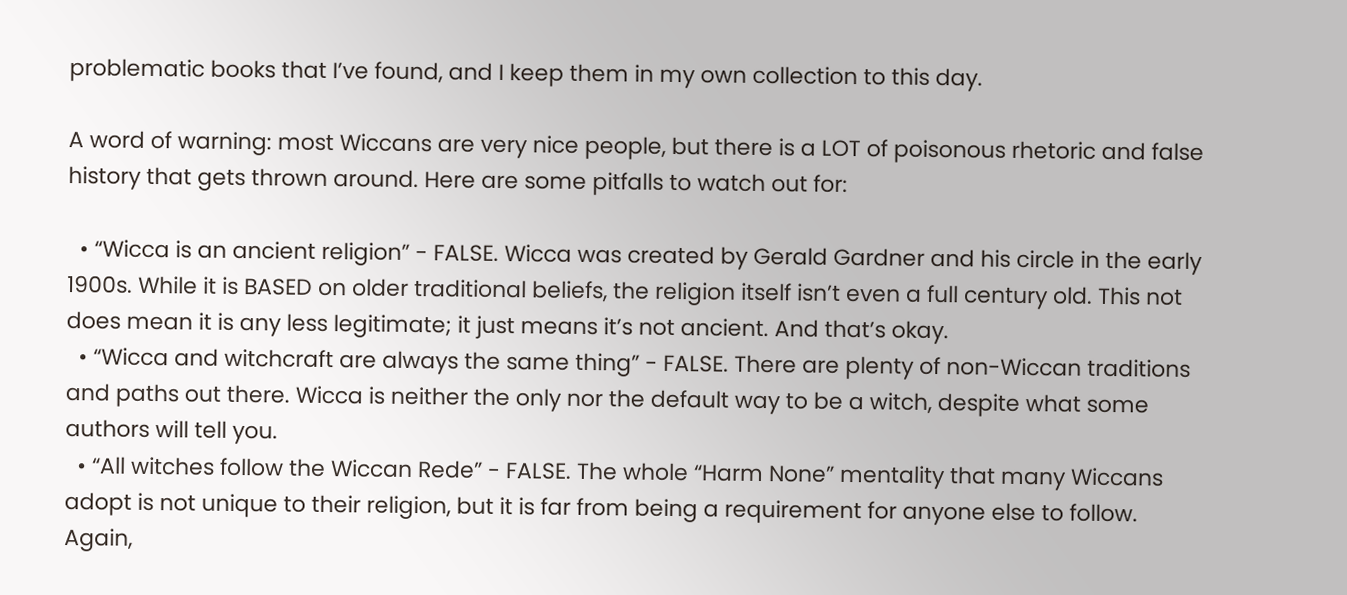problematic books that I’ve found, and I keep them in my own collection to this day.

A word of warning: most Wiccans are very nice people, but there is a LOT of poisonous rhetoric and false history that gets thrown around. Here are some pitfalls to watch out for:

  • “Wicca is an ancient religion” - FALSE. Wicca was created by Gerald Gardner and his circle in the early 1900s. While it is BASED on older traditional beliefs, the religion itself isn’t even a full century old. This not does mean it is any less legitimate; it just means it’s not ancient. And that’s okay.
  • “Wicca and witchcraft are always the same thing” - FALSE. There are plenty of non-Wiccan traditions and paths out there. Wicca is neither the only nor the default way to be a witch, despite what some authors will tell you.
  • “All witches follow the Wiccan Rede” - FALSE. The whole “Harm None” mentality that many Wiccans adopt is not unique to their religion, but it is far from being a requirement for anyone else to follow. Again,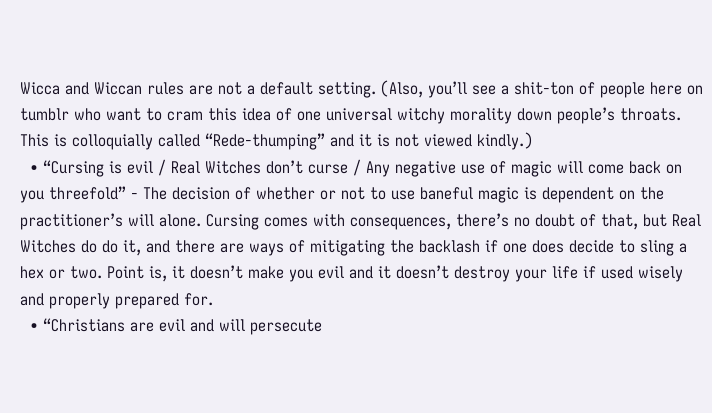Wicca and Wiccan rules are not a default setting. (Also, you’ll see a shit-ton of people here on tumblr who want to cram this idea of one universal witchy morality down people’s throats. This is colloquially called “Rede-thumping” and it is not viewed kindly.)
  • “Cursing is evil / Real Witches don’t curse / Any negative use of magic will come back on you threefold” - The decision of whether or not to use baneful magic is dependent on the practitioner’s will alone. Cursing comes with consequences, there’s no doubt of that, but Real Witches do do it, and there are ways of mitigating the backlash if one does decide to sling a hex or two. Point is, it doesn’t make you evil and it doesn’t destroy your life if used wisely and properly prepared for.
  • “Christians are evil and will persecute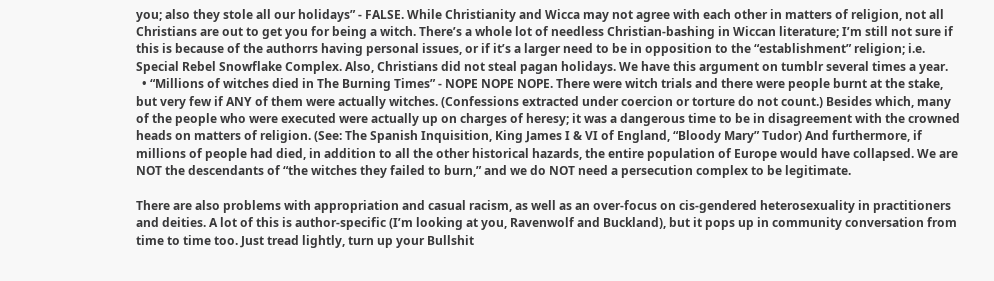you; also they stole all our holidays” - FALSE. While Christianity and Wicca may not agree with each other in matters of religion, not all Christians are out to get you for being a witch. There’s a whole lot of needless Christian-bashing in Wiccan literature; I’m still not sure if this is because of the authorrs having personal issues, or if it’s a larger need to be in opposition to the “establishment” religion; i.e. Special Rebel Snowflake Complex. Also, Christians did not steal pagan holidays. We have this argument on tumblr several times a year.
  • “Millions of witches died in The Burning Times” - NOPE NOPE NOPE. There were witch trials and there were people burnt at the stake, but very few if ANY of them were actually witches. (Confessions extracted under coercion or torture do not count.) Besides which, many of the people who were executed were actually up on charges of heresy; it was a dangerous time to be in disagreement with the crowned heads on matters of religion. (See: The Spanish Inquisition, King James I & VI of England, “Bloody Mary” Tudor) And furthermore, if millions of people had died, in addition to all the other historical hazards, the entire population of Europe would have collapsed. We are NOT the descendants of “the witches they failed to burn,” and we do NOT need a persecution complex to be legitimate.

There are also problems with appropriation and casual racism, as well as an over-focus on cis-gendered heterosexuality in practitioners and deities. A lot of this is author-specific (I’m looking at you, Ravenwolf and Buckland), but it pops up in community conversation from time to time too. Just tread lightly, turn up your Bullshit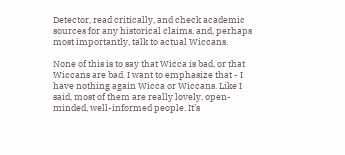Detector, read critically, and check academic sources for any historical claims, and, perhaps most importantly, talk to actual Wiccans.

None of this is to say that Wicca is bad, or that Wiccans are bad. I want to emphasize that - I have nothing again Wicca or Wiccans. Like I said, most of them are really lovely, open-minded, well-informed people. It’s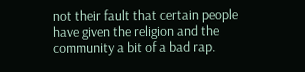not their fault that certain people have given the religion and the community a bit of a bad rap.